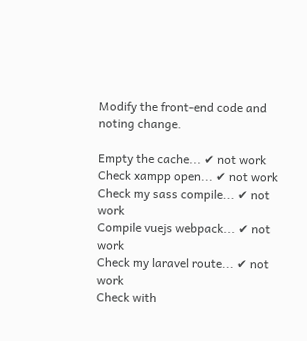Modify the front-end code and noting change.

Empty the cache... ✔ not work
Check xampp open... ✔ not work
Check my sass compile... ✔ not work
Compile vuejs webpack... ✔ not work
Check my laravel route... ✔ not work
Check with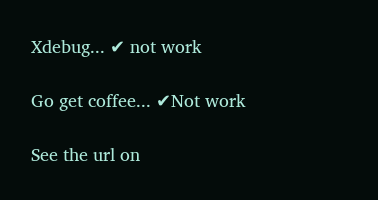Xdebug... ✔ not work

Go get coffee... ✔Not work

See the url on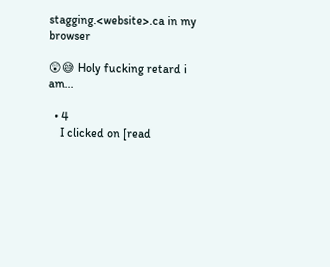stagging.<website>.ca in my browser

😲😅 Holy fucking retard i am...

  • 4
    I clicked on [read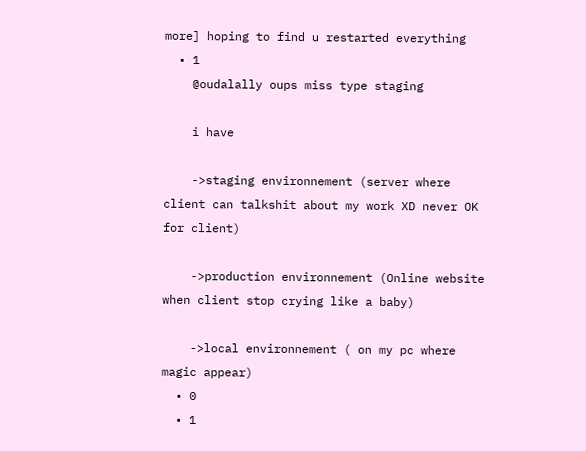more] hoping to find u restarted everything
  • 1
    @oudalally oups miss type staging

    i have

    ->staging environnement (server where client can talkshit about my work XD never OK for client)

    ->production environnement (Online website when client stop crying like a baby)

    ->local environnement ( on my pc where magic appear)
  • 0
  • 1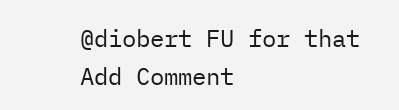@diobert FU for that
Add Comment